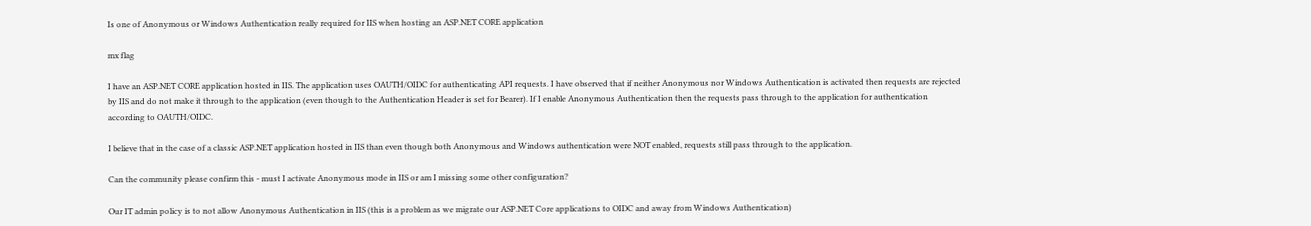Is one of Anonymous or Windows Authentication really required for IIS when hosting an ASP.NET CORE application

mx flag

I have an ASP.NET CORE application hosted in IIS. The application uses OAUTH/OIDC for authenticating API requests. I have observed that if neither Anonymous nor Windows Authentication is activated then requests are rejected by IIS and do not make it through to the application (even though to the Authentication Header is set for Bearer). If I enable Anonymous Authentication then the requests pass through to the application for authentication according to OAUTH/OIDC.

I believe that in the case of a classic ASP.NET application hosted in IIS than even though both Anonymous and Windows authentication were NOT enabled, requests still pass through to the application.

Can the community please confirm this - must I activate Anonymous mode in IIS or am I missing some other configuration?

Our IT admin policy is to not allow Anonymous Authentication in IIS (this is a problem as we migrate our ASP.NET Core applications to OIDC and away from Windows Authentication)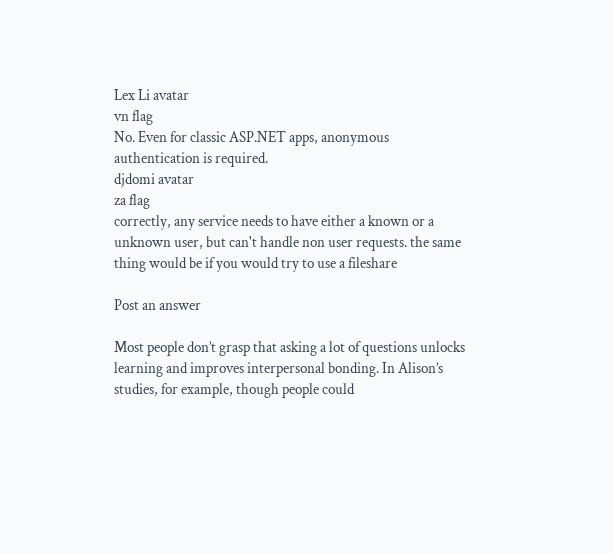Lex Li avatar
vn flag
No. Even for classic ASP.NET apps, anonymous authentication is required.
djdomi avatar
za flag
correctly, any service needs to have either a known or a unknown user, but can't handle non user requests. the same thing would be if you would try to use a fileshare

Post an answer

Most people don’t grasp that asking a lot of questions unlocks learning and improves interpersonal bonding. In Alison’s studies, for example, though people could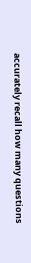accurately recall how many questions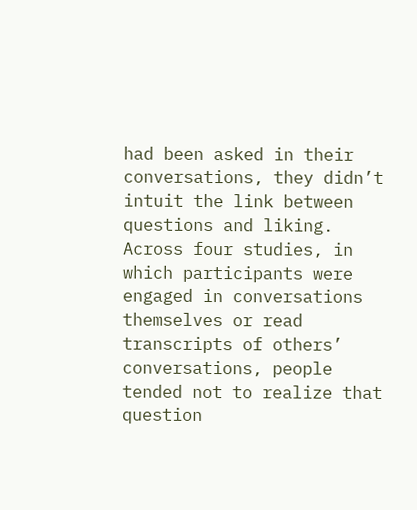had been asked in their conversations, they didn’t intuit the link between questions and liking. Across four studies, in which participants were engaged in conversations themselves or read transcripts of others’ conversations, people tended not to realize that question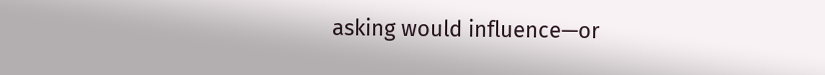asking would influence—or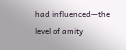had influenced—the level of amity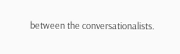between the conversationalists.